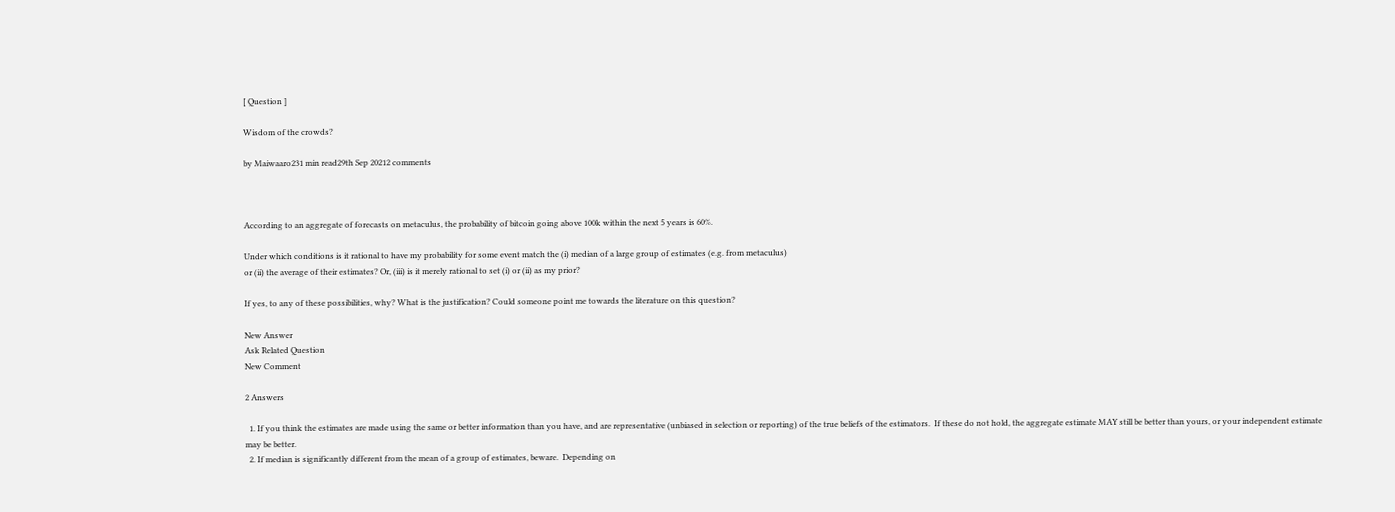[ Question ]

Wisdom of the crowds?

by Maiwaaro231 min read29th Sep 20212 comments



According to an aggregate of forecasts on metaculus, the probability of bitcoin going above 100k within the next 5 years is 60%.

Under which conditions is it rational to have my probability for some event match the (i) median of a large group of estimates (e.g. from metaculus)
or (ii) the average of their estimates? Or, (iii) is it merely rational to set (i) or (ii) as my prior?

If yes, to any of these possibilities, why? What is the justification? Could someone point me towards the literature on this question?

New Answer
Ask Related Question
New Comment

2 Answers

  1. If you think the estimates are made using the same or better information than you have, and are representative (unbiased in selection or reporting) of the true beliefs of the estimators.  If these do not hold, the aggregate estimate MAY still be better than yours, or your independent estimate may be better.
  2. If median is significantly different from the mean of a group of estimates, beware.  Depending on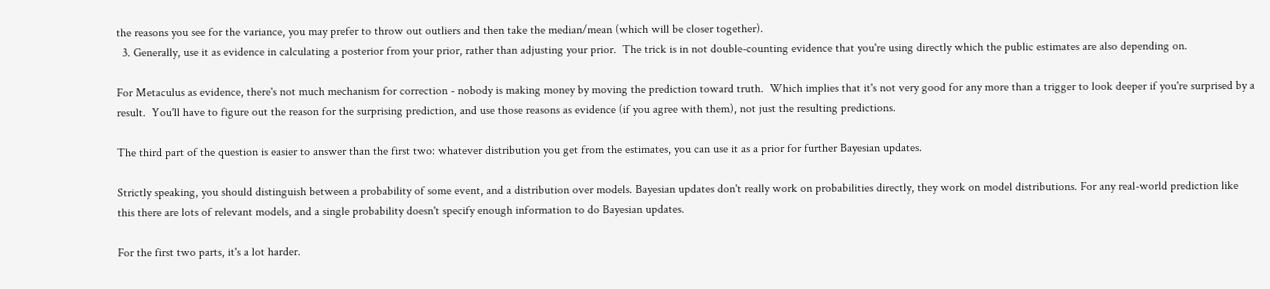the reasons you see for the variance, you may prefer to throw out outliers and then take the median/mean (which will be closer together).
  3. Generally, use it as evidence in calculating a posterior from your prior, rather than adjusting your prior.  The trick is in not double-counting evidence that you're using directly which the public estimates are also depending on.

For Metaculus as evidence, there's not much mechanism for correction - nobody is making money by moving the prediction toward truth.  Which implies that it's not very good for any more than a trigger to look deeper if you're surprised by a result.  You'll have to figure out the reason for the surprising prediction, and use those reasons as evidence (if you agree with them), not just the resulting predictions.

The third part of the question is easier to answer than the first two: whatever distribution you get from the estimates, you can use it as a prior for further Bayesian updates.

Strictly speaking, you should distinguish between a probability of some event, and a distribution over models. Bayesian updates don't really work on probabilities directly, they work on model distributions. For any real-world prediction like this there are lots of relevant models, and a single probability doesn't specify enough information to do Bayesian updates.

For the first two parts, it's a lot harder.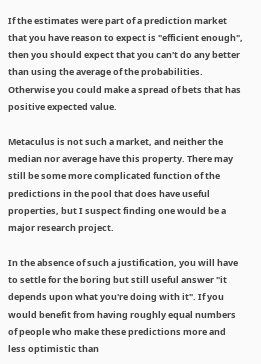If the estimates were part of a prediction market that you have reason to expect is "efficient enough", then you should expect that you can't do any better than using the average of the probabilities. Otherwise you could make a spread of bets that has positive expected value.

Metaculus is not such a market, and neither the median nor average have this property. There may still be some more complicated function of the predictions in the pool that does have useful properties, but I suspect finding one would be a major research project.

In the absence of such a justification, you will have to settle for the boring but still useful answer "it depends upon what you're doing with it". If you would benefit from having roughly equal numbers of people who make these predictions more and less optimistic than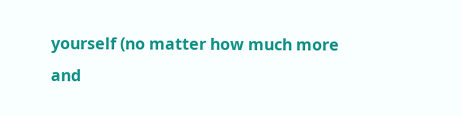yourself (no matter how much more and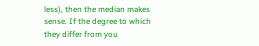less), then the median makes sense. If the degree to which they differ from you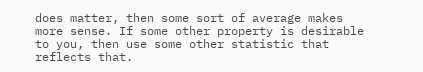does matter, then some sort of average makes more sense. If some other property is desirable to you, then use some other statistic that reflects that.